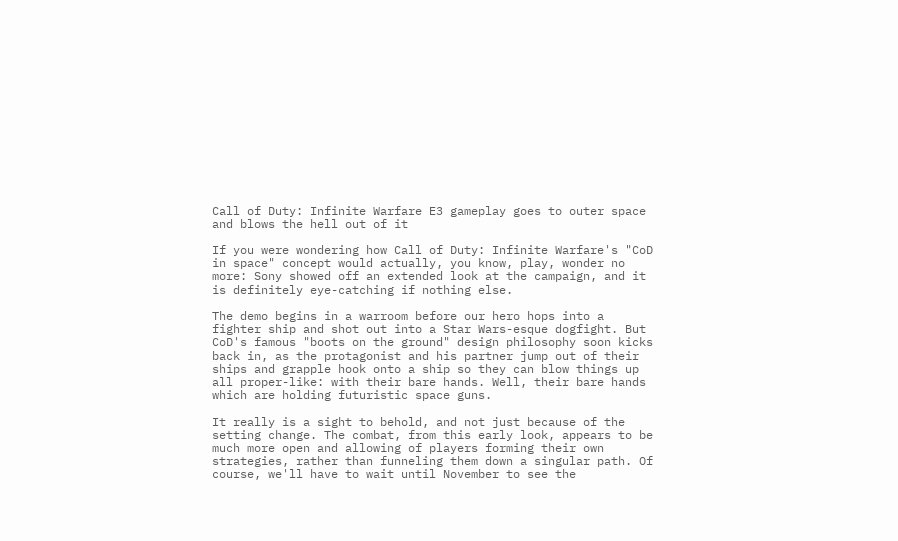Call of Duty: Infinite Warfare E3 gameplay goes to outer space and blows the hell out of it

If you were wondering how Call of Duty: Infinite Warfare's "CoD in space" concept would actually, you know, play, wonder no more: Sony showed off an extended look at the campaign, and it is definitely eye-catching if nothing else.

The demo begins in a warroom before our hero hops into a fighter ship and shot out into a Star Wars-esque dogfight. But CoD's famous "boots on the ground" design philosophy soon kicks back in, as the protagonist and his partner jump out of their ships and grapple hook onto a ship so they can blow things up all proper-like: with their bare hands. Well, their bare hands which are holding futuristic space guns.

It really is a sight to behold, and not just because of the setting change. The combat, from this early look, appears to be much more open and allowing of players forming their own strategies, rather than funneling them down a singular path. Of course, we'll have to wait until November to see the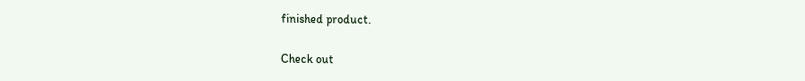finished product.

Check out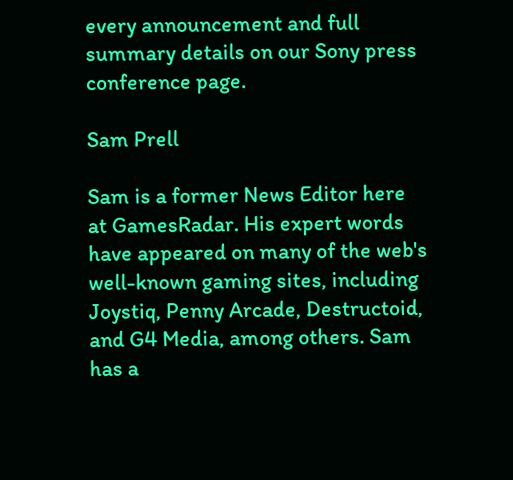every announcement and full summary details on our Sony press conference page.

Sam Prell

Sam is a former News Editor here at GamesRadar. His expert words have appeared on many of the web's well-known gaming sites, including Joystiq, Penny Arcade, Destructoid, and G4 Media, among others. Sam has a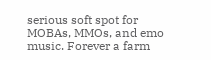serious soft spot for MOBAs, MMOs, and emo music. Forever a farm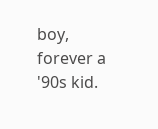boy, forever a '90s kid.